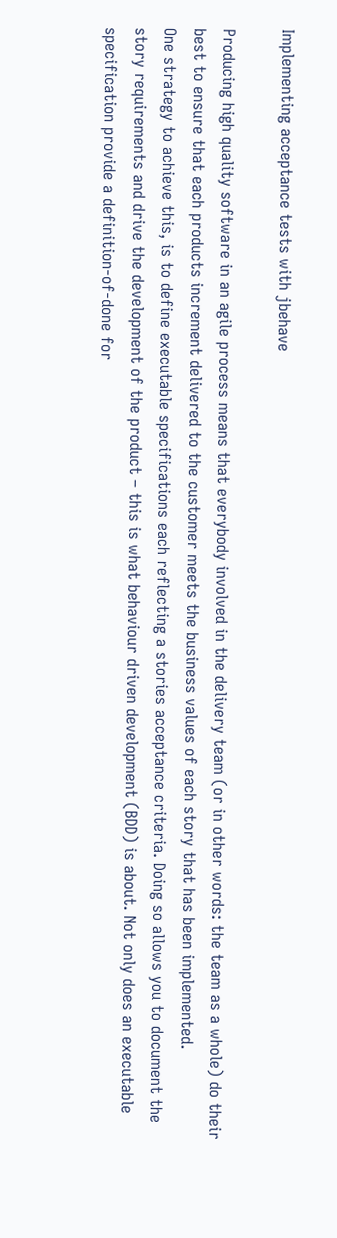Implementing acceptance tests with jbehave

Producing high quality software in an agile process means that everybody involved in the delivery team (or in other words: the team as a whole) do their best to ensure that each products increment delivered to the customer meets the business values of each story that has been implemented.
One strategy to achieve this, is to define executable specifications each reflecting a stories acceptance criteria. Doing so allows you to document the story requirements and drive the development of the product – this is what behaviour driven development (BDD) is about. Not only does an executable specification provide a definition-of-done for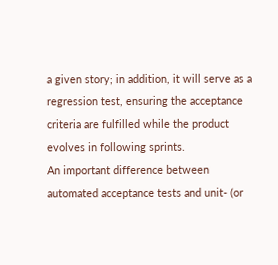a given story; in addition, it will serve as a regression test, ensuring the acceptance criteria are fulfilled while the product evolves in following sprints.
An important difference between automated acceptance tests and unit- (or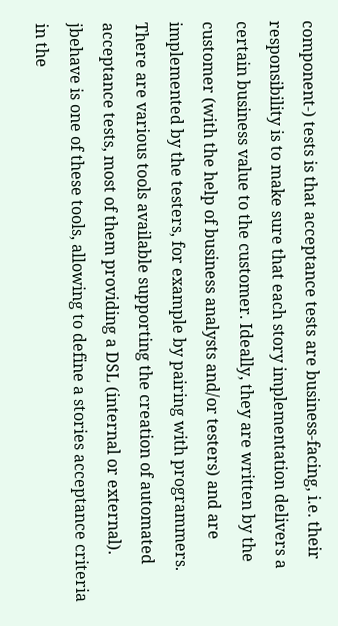component-) tests is that acceptance tests are business-facing, i.e. their responsibility is to make sure that each story implementation delivers a certain business value to the customer. Ideally, they are written by the customer (with the help of business analysts and/or testers) and are implemented by the testers, for example by pairing with programmers. There are various tools available supporting the creation of automated acceptance tests, most of them providing a DSL (internal or external).
jbehave is one of these tools, allowing to define a stories acceptance criteria in the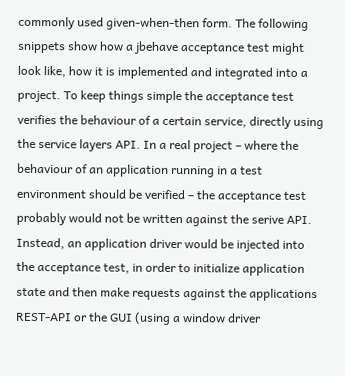commonly used given-when-then form. The following snippets show how a jbehave acceptance test might look like, how it is implemented and integrated into a project. To keep things simple the acceptance test verifies the behaviour of a certain service, directly using the service layers API. In a real project – where the behaviour of an application running in a test environment should be verified – the acceptance test probably would not be written against the serive API. Instead, an application driver would be injected into the acceptance test, in order to initialize application state and then make requests against the applications REST-API or the GUI (using a window driver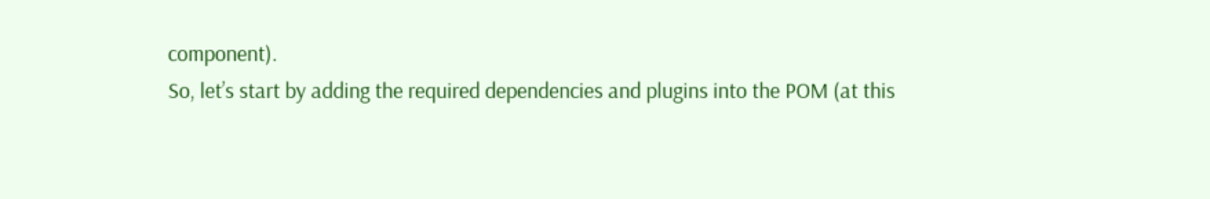component).
So, let’s start by adding the required dependencies and plugins into the POM (at this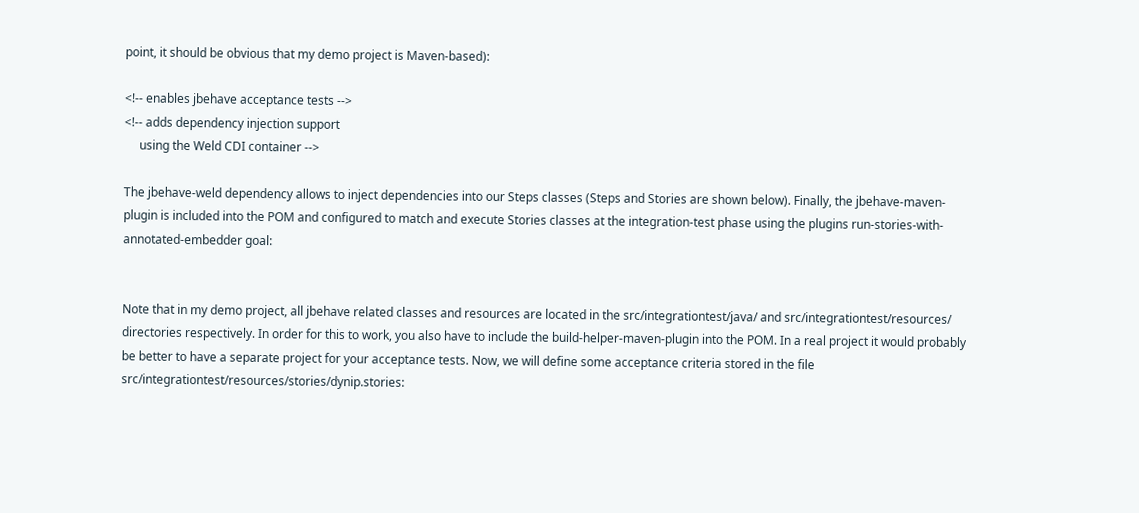point, it should be obvious that my demo project is Maven-based):

<!-- enables jbehave acceptance tests -->
<!-- adds dependency injection support
     using the Weld CDI container -->

The jbehave-weld dependency allows to inject dependencies into our Steps classes (Steps and Stories are shown below). Finally, the jbehave-maven-plugin is included into the POM and configured to match and execute Stories classes at the integration-test phase using the plugins run-stories-with-annotated-embedder goal:


Note that in my demo project, all jbehave related classes and resources are located in the src/integrationtest/java/ and src/integrationtest/resources/ directories respectively. In order for this to work, you also have to include the build-helper-maven-plugin into the POM. In a real project it would probably be better to have a separate project for your acceptance tests. Now, we will define some acceptance criteria stored in the file src/integrationtest/resources/stories/dynip.stories: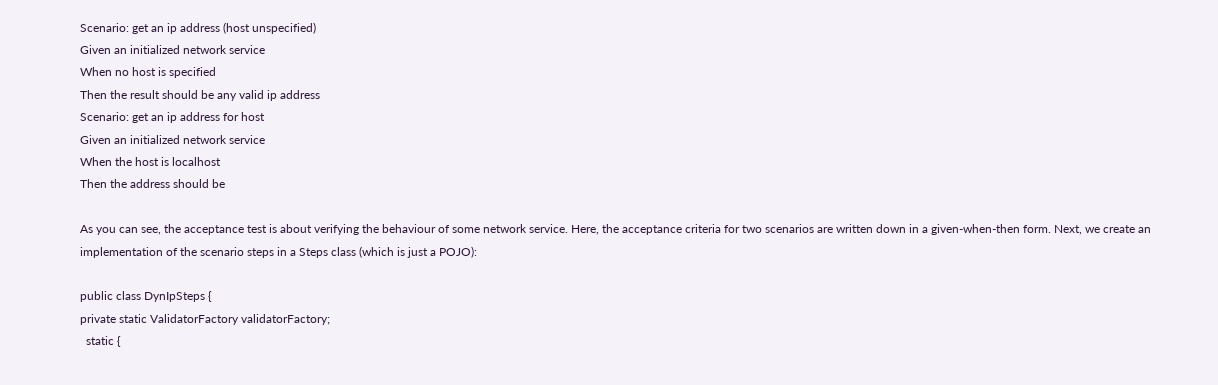Scenario: get an ip address (host unspecified)
Given an initialized network service
When no host is specified
Then the result should be any valid ip address
Scenario: get an ip address for host
Given an initialized network service
When the host is localhost
Then the address should be

As you can see, the acceptance test is about verifying the behaviour of some network service. Here, the acceptance criteria for two scenarios are written down in a given-when-then form. Next, we create an implementation of the scenario steps in a Steps class (which is just a POJO):

public class DynIpSteps {
private static ValidatorFactory validatorFactory;
  static {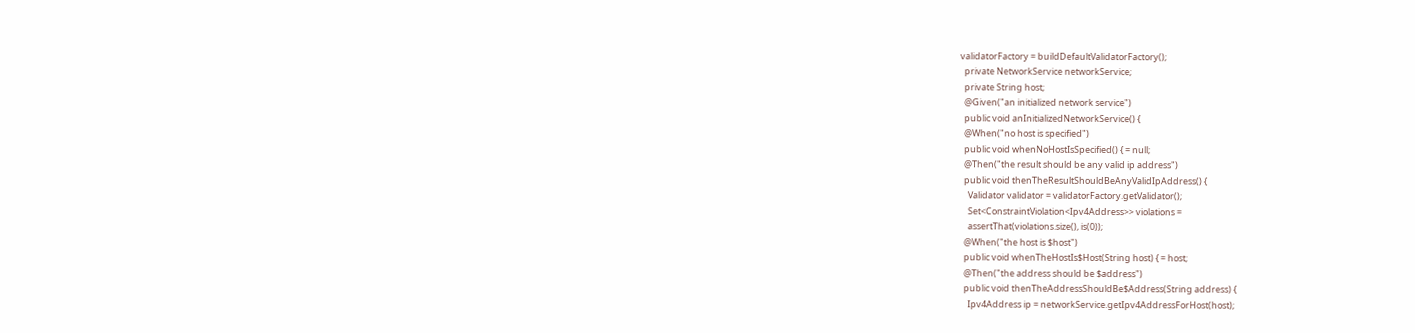validatorFactory = buildDefaultValidatorFactory();
  private NetworkService networkService;
  private String host;
  @Given("an initialized network service")
  public void anInitializedNetworkService() {
  @When("no host is specified")
  public void whenNoHostIsSpecified() { = null;
  @Then("the result should be any valid ip address")
  public void thenTheResultShouldBeAnyValidIpAddress() {
    Validator validator = validatorFactory.getValidator();
    Set<ConstraintViolation<Ipv4Address>> violations =
    assertThat(violations.size(), is(0));
  @When("the host is $host")
  public void whenTheHostIs$Host(String host) { = host;
  @Then("the address should be $address")
  public void thenTheAddressShouldBe$Address(String address) {
    Ipv4Address ip = networkService.getIpv4AddressForHost(host);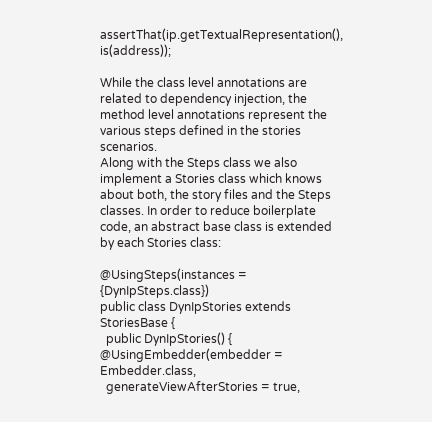assertThat(ip.getTextualRepresentation(), is(address));

While the class level annotations are related to dependency injection, the method level annotations represent the various steps defined in the stories scenarios.
Along with the Steps class we also implement a Stories class which knows about both, the story files and the Steps classes. In order to reduce boilerplate code, an abstract base class is extended by each Stories class:

@UsingSteps(instances = {DynIpSteps.class})
public class DynIpStories extends StoriesBase {
  public DynIpStories() {
@UsingEmbedder(embedder = Embedder.class,
  generateViewAfterStories = true,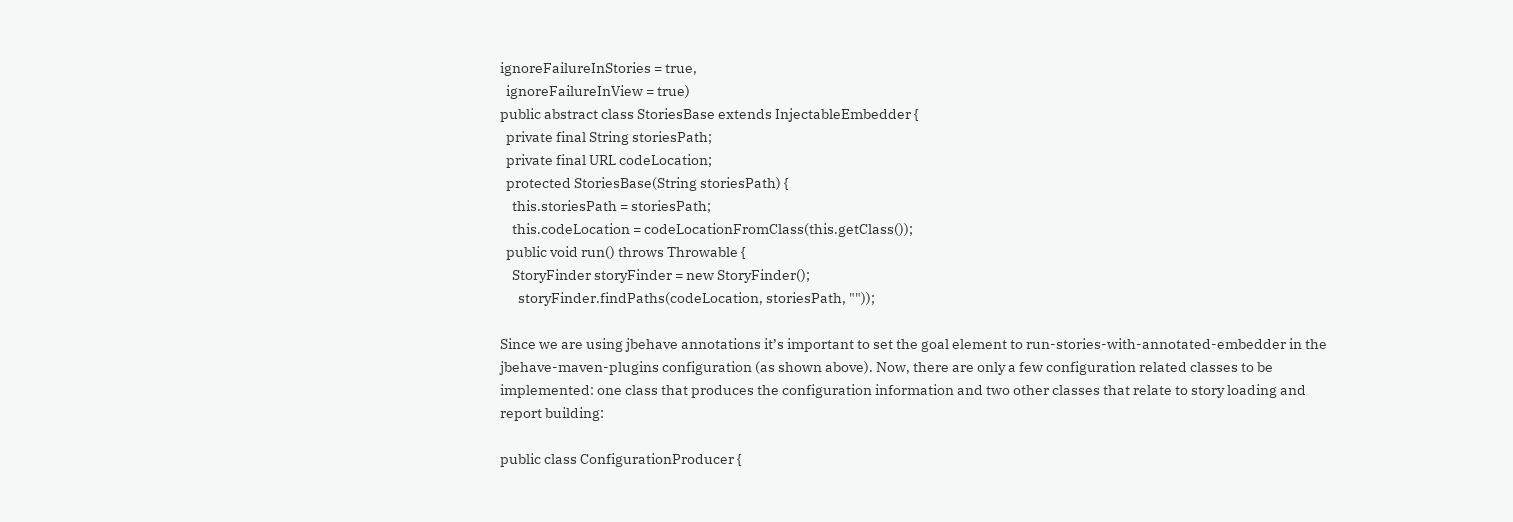ignoreFailureInStories = true,
  ignoreFailureInView = true)
public abstract class StoriesBase extends InjectableEmbedder {
  private final String storiesPath;
  private final URL codeLocation;
  protected StoriesBase(String storiesPath) {
    this.storiesPath = storiesPath;
    this.codeLocation = codeLocationFromClass(this.getClass());
  public void run() throws Throwable {
    StoryFinder storyFinder = new StoryFinder();
      storyFinder.findPaths(codeLocation, storiesPath, ""));

Since we are using jbehave annotations it’s important to set the goal element to run-stories-with-annotated-embedder in the jbehave-maven-plugins configuration (as shown above). Now, there are only a few configuration related classes to be implemented: one class that produces the configuration information and two other classes that relate to story loading and report building:

public class ConfigurationProducer {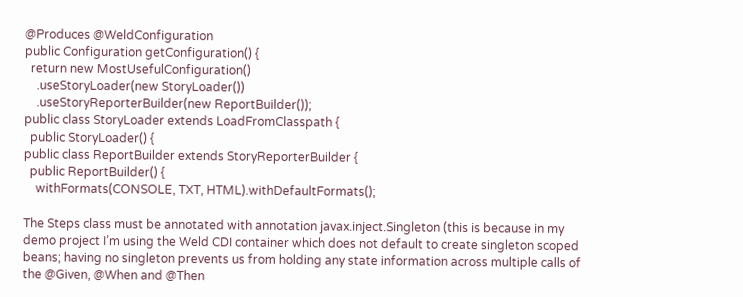@Produces @WeldConfiguration
public Configuration getConfiguration() {
  return new MostUsefulConfiguration()
    .useStoryLoader(new StoryLoader())
    .useStoryReporterBuilder(new ReportBuilder());
public class StoryLoader extends LoadFromClasspath {
  public StoryLoader() {
public class ReportBuilder extends StoryReporterBuilder {
  public ReportBuilder() {
    withFormats(CONSOLE, TXT, HTML).withDefaultFormats();

The Steps class must be annotated with annotation javax.inject.Singleton (this is because in my demo project I’m using the Weld CDI container which does not default to create singleton scoped beans; having no singleton prevents us from holding any state information across multiple calls of the @Given, @When and @Then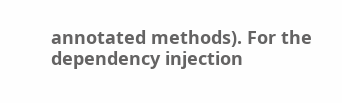annotated methods). For the dependency injection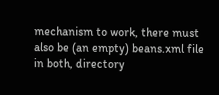mechanism to work, there must also be (an empty) beans.xml file in both, directory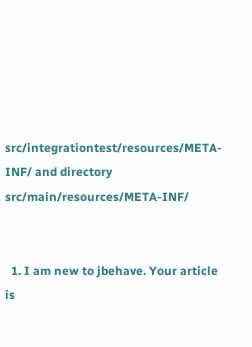src/integrationtest/resources/META-INF/ and directory src/main/resources/META-INF/


  1. I am new to jbehave. Your article is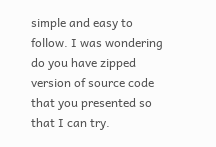simple and easy to follow. I was wondering do you have zipped version of source code that you presented so that I can try.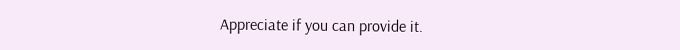Appreciate if you can provide it.